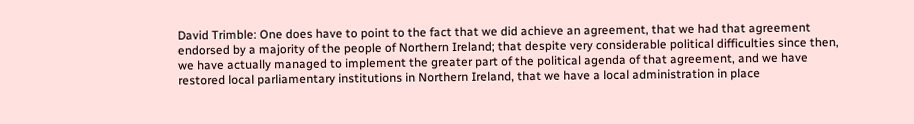David Trimble: One does have to point to the fact that we did achieve an agreement, that we had that agreement endorsed by a majority of the people of Northern Ireland; that despite very considerable political difficulties since then, we have actually managed to implement the greater part of the political agenda of that agreement, and we have restored local parliamentary institutions in Northern Ireland, that we have a local administration in place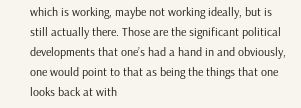which is working, maybe not working ideally, but is still actually there. Those are the significant political developments that one’s had a hand in and obviously, one would point to that as being the things that one looks back at with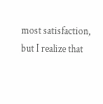most satisfaction, but I realize that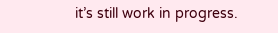it’s still work in progress.